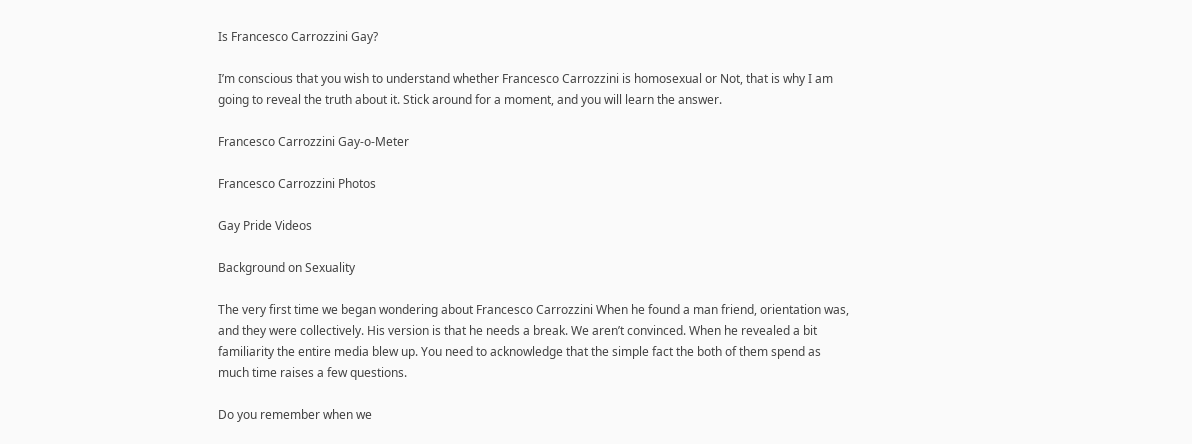Is Francesco Carrozzini Gay?

I’m conscious that you wish to understand whether Francesco Carrozzini is homosexual or Not, that is why I am going to reveal the truth about it. Stick around for a moment, and you will learn the answer.

Francesco Carrozzini Gay-o-Meter

Francesco Carrozzini Photos

Gay Pride Videos

Background on Sexuality

The very first time we began wondering about Francesco Carrozzini When he found a man friend, orientation was, and they were collectively. His version is that he needs a break. We aren’t convinced. When he revealed a bit familiarity the entire media blew up. You need to acknowledge that the simple fact the both of them spend as much time raises a few questions.

Do you remember when we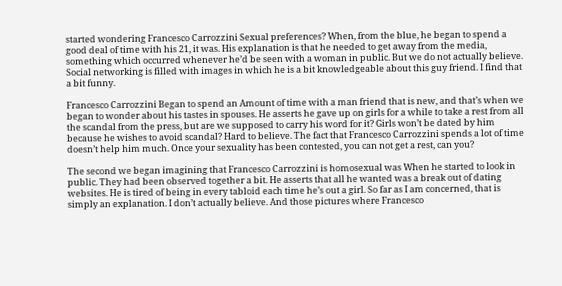started wondering Francesco Carrozzini Sexual preferences? When, from the blue, he began to spend a good deal of time with his 21, it was. His explanation is that he needed to get away from the media, something which occurred whenever he’d be seen with a woman in public. But we do not actually believe. Social networking is filled with images in which he is a bit knowledgeable about this guy friend. I find that a bit funny.

Francesco Carrozzini Began to spend an Amount of time with a man friend that is new, and that’s when we began to wonder about his tastes in spouses. He asserts he gave up on girls for a while to take a rest from all the scandal from the press, but are we supposed to carry his word for it? Girls won’t be dated by him because he wishes to avoid scandal? Hard to believe. The fact that Francesco Carrozzini spends a lot of time doesn’t help him much. Once your sexuality has been contested, you can not get a rest, can you?

The second we began imagining that Francesco Carrozzini is homosexual was When he started to look in public. They had been observed together a bit. He asserts that all he wanted was a break out of dating websites. He is tired of being in every tabloid each time he’s out a girl. So far as I am concerned, that is simply an explanation. I don’t actually believe. And those pictures where Francesco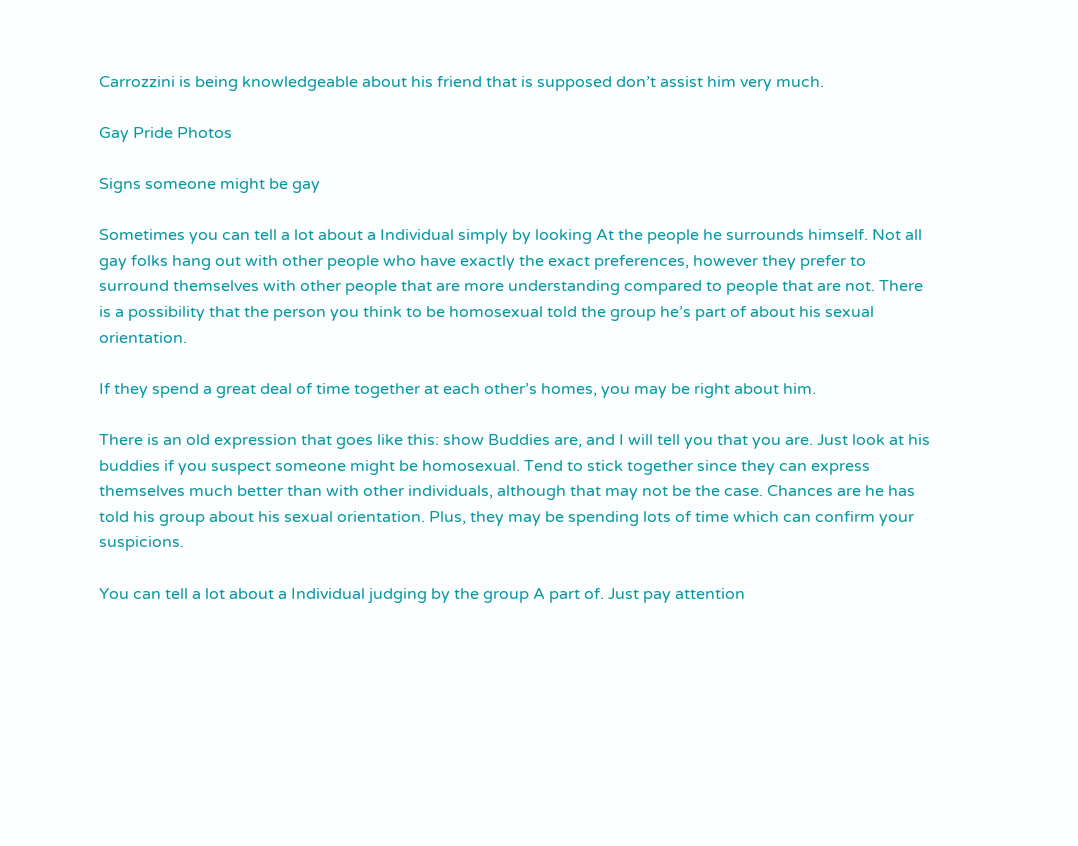Carrozzini is being knowledgeable about his friend that is supposed don’t assist him very much.

Gay Pride Photos

Signs someone might be gay

Sometimes you can tell a lot about a Individual simply by looking At the people he surrounds himself. Not all gay folks hang out with other people who have exactly the exact preferences, however they prefer to surround themselves with other people that are more understanding compared to people that are not. There is a possibility that the person you think to be homosexual told the group he’s part of about his sexual orientation.

If they spend a great deal of time together at each other’s homes, you may be right about him.

There is an old expression that goes like this: show Buddies are, and I will tell you that you are. Just look at his buddies if you suspect someone might be homosexual. Tend to stick together since they can express themselves much better than with other individuals, although that may not be the case. Chances are he has told his group about his sexual orientation. Plus, they may be spending lots of time which can confirm your suspicions.

You can tell a lot about a Individual judging by the group A part of. Just pay attention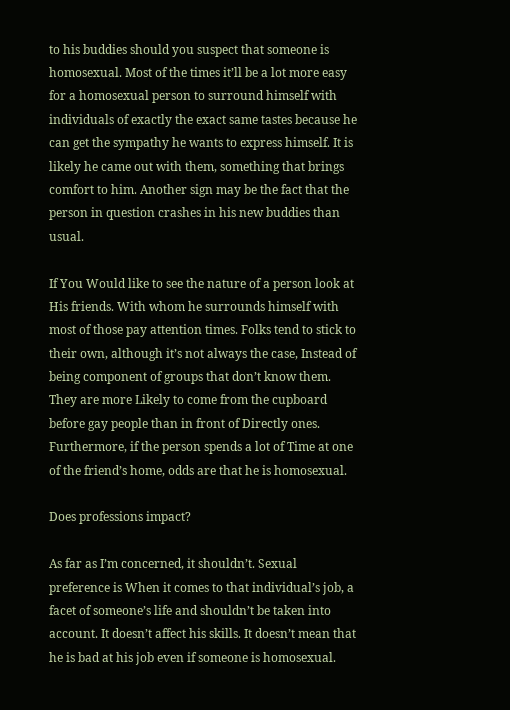to his buddies should you suspect that someone is homosexual. Most of the times it’ll be a lot more easy for a homosexual person to surround himself with individuals of exactly the exact same tastes because he can get the sympathy he wants to express himself. It is likely he came out with them, something that brings comfort to him. Another sign may be the fact that the person in question crashes in his new buddies than usual.

If You Would like to see the nature of a person look at His friends. With whom he surrounds himself with most of those pay attention times. Folks tend to stick to their own, although it’s not always the case, Instead of being component of groups that don’t know them. They are more Likely to come from the cupboard before gay people than in front of Directly ones. Furthermore, if the person spends a lot of Time at one of the friend’s home, odds are that he is homosexual.

Does professions impact?

As far as I’m concerned, it shouldn’t. Sexual preference is When it comes to that individual’s job, a facet of someone’s life and shouldn’t be taken into account. It doesn’t affect his skills. It doesn’t mean that he is bad at his job even if someone is homosexual.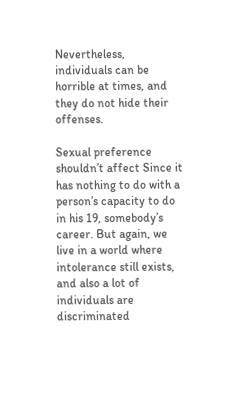Nevertheless, individuals can be horrible at times, and they do not hide their offenses.

Sexual preference shouldn’t affect Since it has nothing to do with a person’s capacity to do in his 19, somebody’s career. But again, we live in a world where intolerance still exists, and also a lot of individuals are discriminated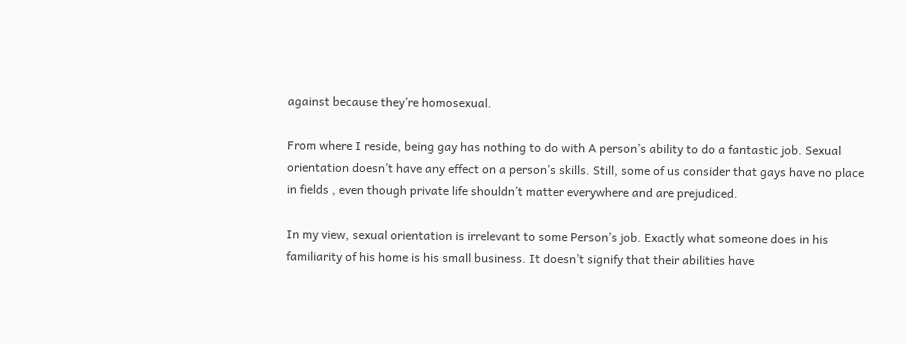against because they’re homosexual.

From where I reside, being gay has nothing to do with A person’s ability to do a fantastic job. Sexual orientation doesn’t have any effect on a person’s skills. Still, some of us consider that gays have no place in fields , even though private life shouldn’t matter everywhere and are prejudiced.

In my view, sexual orientation is irrelevant to some Person’s job. Exactly what someone does in his familiarity of his home is his small business. It doesn’t signify that their abilities have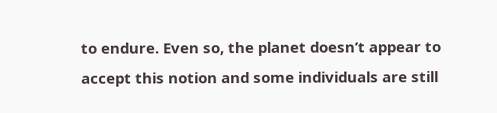to endure. Even so, the planet doesn’t appear to accept this notion and some individuals are still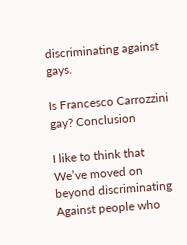discriminating against gays.

Is Francesco Carrozzini gay? Conclusion

I like to think that We’ve moved on beyond discriminating Against people who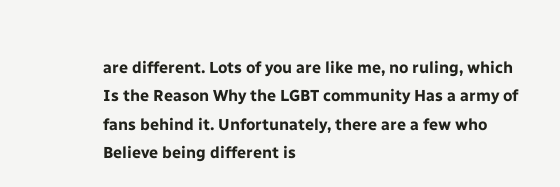are different. Lots of you are like me, no ruling, which Is the Reason Why the LGBT community Has a army of fans behind it. Unfortunately, there are a few who Believe being different is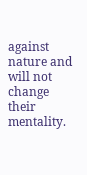against nature and will not change their mentality.